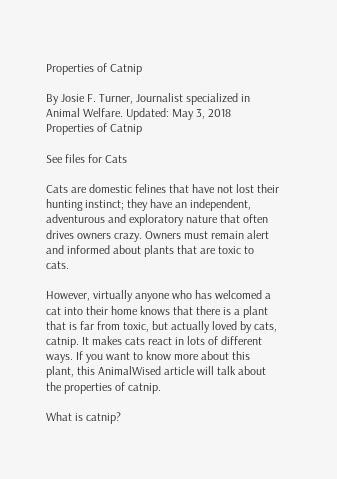Properties of Catnip

By Josie F. Turner, Journalist specialized in Animal Welfare. Updated: May 3, 2018
Properties of Catnip

See files for Cats

Cats are domestic felines that have not lost their hunting instinct; they have an independent, adventurous and exploratory nature that often drives owners crazy. Owners must remain alert and informed about plants that are toxic to cats.

However, virtually anyone who has welcomed a cat into their home knows that there is a plant that is far from toxic, but actually loved by cats, catnip. It makes cats react in lots of different ways. If you want to know more about this plant, this AnimalWised article will talk about the properties of catnip.

What is catnip?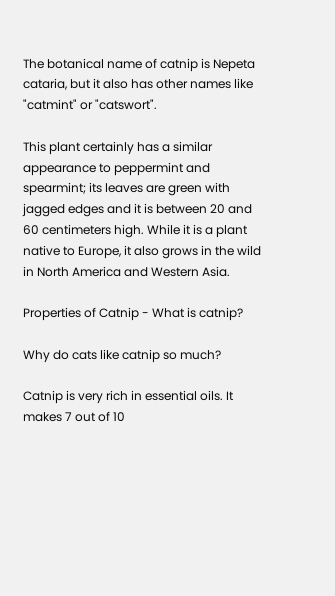The botanical name of catnip is Nepeta cataria, but it also has other names like "catmint" or "catswort".

This plant certainly has a similar appearance to peppermint and spearmint; its leaves are green with jagged edges and it is between 20 and 60 centimeters high. While it is a plant native to Europe, it also grows in the wild in North America and Western Asia.

Properties of Catnip - What is catnip?

Why do cats like catnip so much?

Catnip is very rich in essential oils. It makes 7 out of 10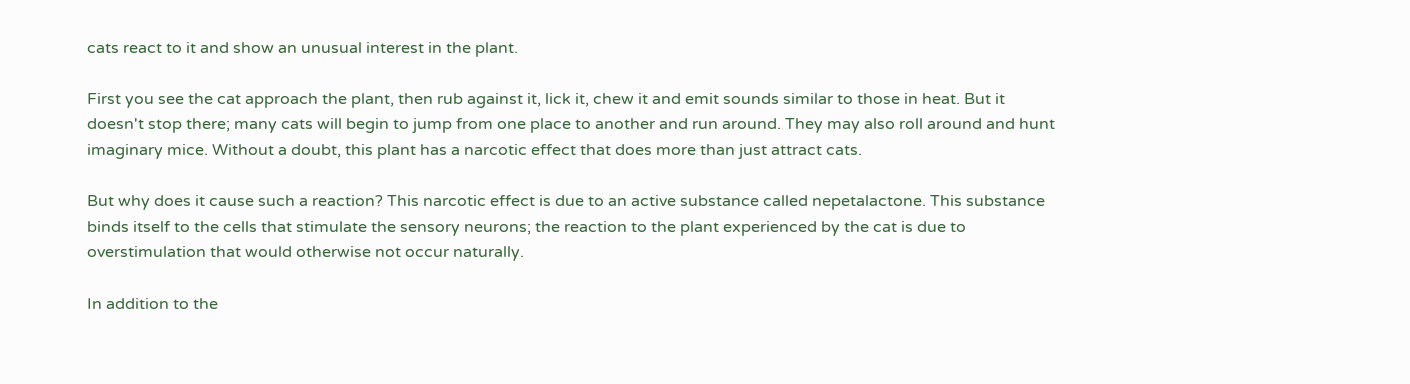cats react to it and show an unusual interest in the plant.

First you see the cat approach the plant, then rub against it, lick it, chew it and emit sounds similar to those in heat. But it doesn't stop there; many cats will begin to jump from one place to another and run around. They may also roll around and hunt imaginary mice. Without a doubt, this plant has a narcotic effect that does more than just attract cats.

But why does it cause such a reaction? This narcotic effect is due to an active substance called nepetalactone. This substance binds itself to the cells that stimulate the sensory neurons; the reaction to the plant experienced by the cat is due to overstimulation that would otherwise not occur naturally.

In addition to the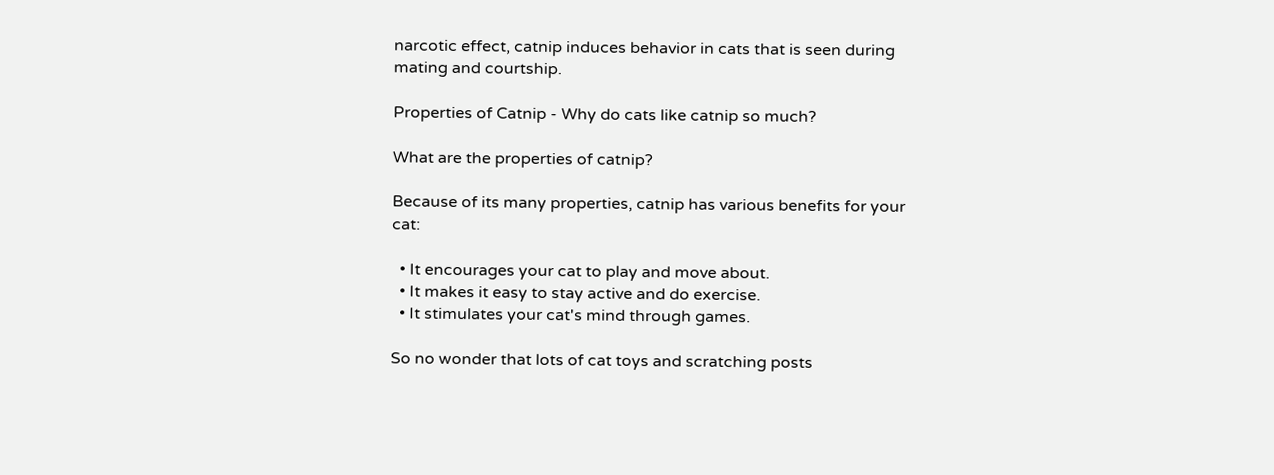narcotic effect, catnip induces behavior in cats that is seen during mating and courtship.

Properties of Catnip - Why do cats like catnip so much?

What are the properties of catnip?

Because of its many properties, catnip has various benefits for your cat:

  • It encourages your cat to play and move about.
  • It makes it easy to stay active and do exercise.
  • It stimulates your cat's mind through games.

So no wonder that lots of cat toys and scratching posts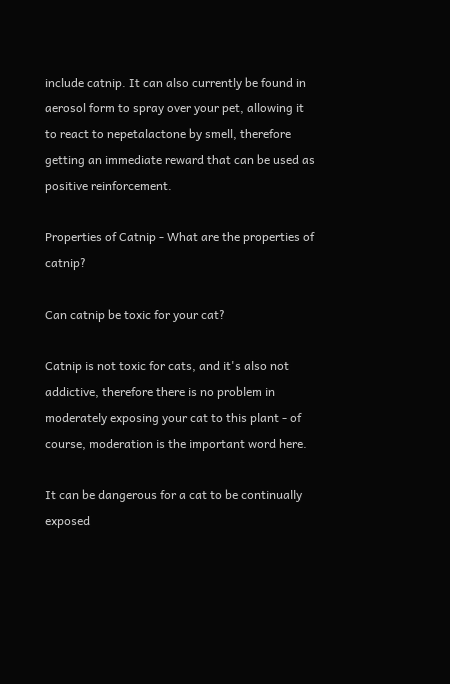include catnip. It can also currently be found in aerosol form to spray over your pet, allowing it to react to nepetalactone by smell, therefore getting an immediate reward that can be used as positive reinforcement.

Properties of Catnip - What are the properties of catnip?

Can catnip be toxic for your cat?

Catnip is not toxic for cats, and it's also not addictive, therefore there is no problem in moderately exposing your cat to this plant - of course, moderation is the important word here.

It can be dangerous for a cat to be continually exposed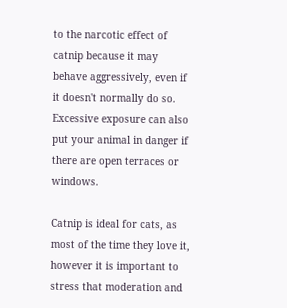to the narcotic effect of catnip because it may behave aggressively, even if it doesn't normally do so. Excessive exposure can also put your animal in danger if there are open terraces or windows.

Catnip is ideal for cats, as most of the time they love it, however it is important to stress that moderation and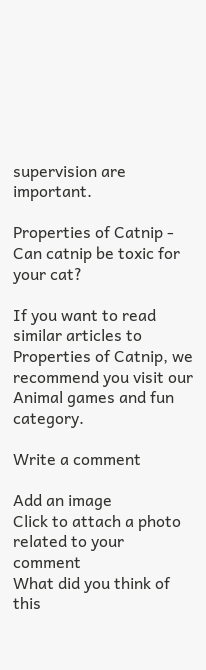supervision are important.

Properties of Catnip - Can catnip be toxic for your cat?

If you want to read similar articles to Properties of Catnip, we recommend you visit our Animal games and fun category.

Write a comment

Add an image
Click to attach a photo related to your comment
What did you think of this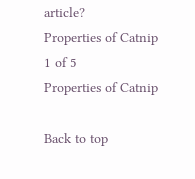article?
Properties of Catnip
1 of 5
Properties of Catnip

Back to top